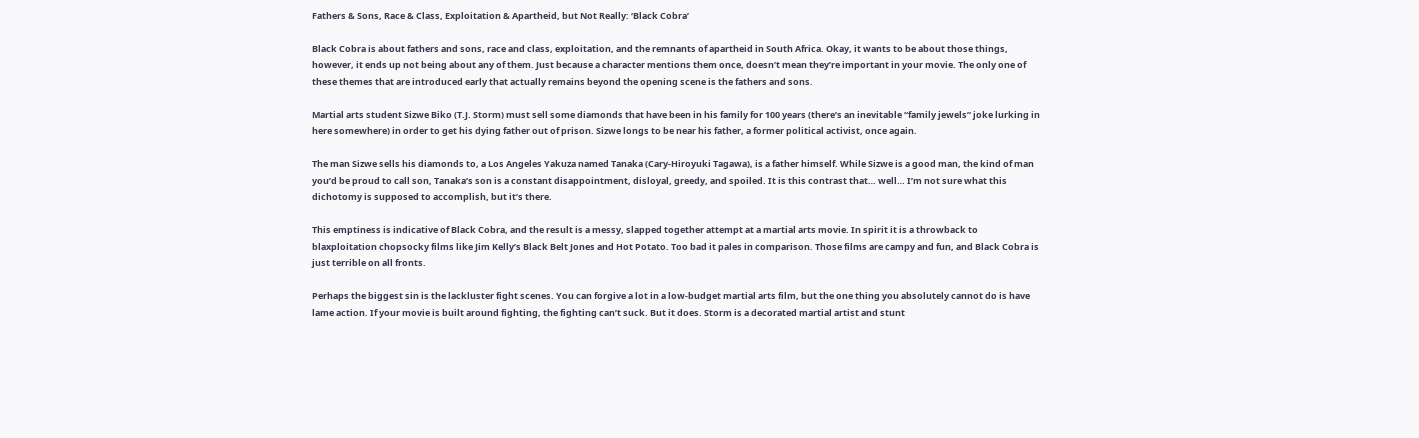Fathers & Sons, Race & Class, Exploitation & Apartheid, but Not Really: ‘Black Cobra’

Black Cobra is about fathers and sons, race and class, exploitation, and the remnants of apartheid in South Africa. Okay, it wants to be about those things, however, it ends up not being about any of them. Just because a character mentions them once, doesn’t mean they’re important in your movie. The only one of these themes that are introduced early that actually remains beyond the opening scene is the fathers and sons.

Martial arts student Sizwe Biko (T.J. Storm) must sell some diamonds that have been in his family for 100 years (there’s an inevitable “family jewels” joke lurking in here somewhere) in order to get his dying father out of prison. Sizwe longs to be near his father, a former political activist, once again.

The man Sizwe sells his diamonds to, a Los Angeles Yakuza named Tanaka (Cary-Hiroyuki Tagawa), is a father himself. While Sizwe is a good man, the kind of man you’d be proud to call son, Tanaka’s son is a constant disappointment, disloyal, greedy, and spoiled. It is this contrast that… well… I’m not sure what this dichotomy is supposed to accomplish, but it’s there.

This emptiness is indicative of Black Cobra, and the result is a messy, slapped together attempt at a martial arts movie. In spirit it is a throwback to blaxploitation chopsocky films like Jim Kelly’s Black Belt Jones and Hot Potato. Too bad it pales in comparison. Those films are campy and fun, and Black Cobra is just terrible on all fronts.

Perhaps the biggest sin is the lackluster fight scenes. You can forgive a lot in a low-budget martial arts film, but the one thing you absolutely cannot do is have lame action. If your movie is built around fighting, the fighting can’t suck. But it does. Storm is a decorated martial artist and stunt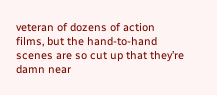veteran of dozens of action films, but the hand-to-hand scenes are so cut up that they’re damn near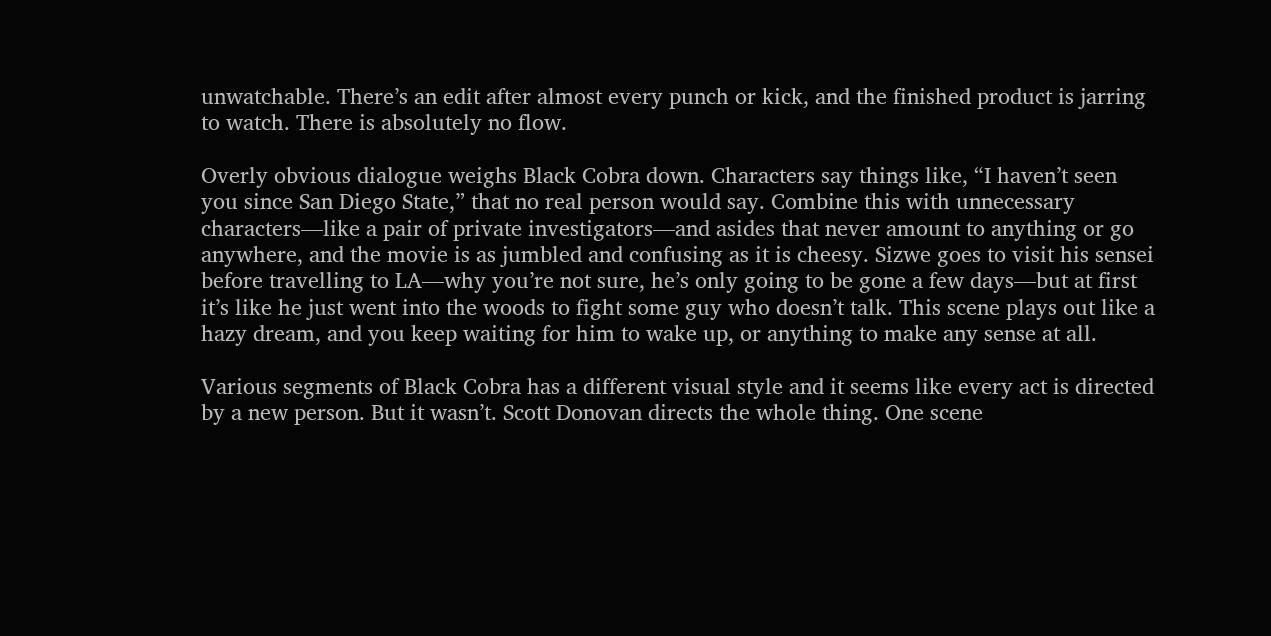unwatchable. There’s an edit after almost every punch or kick, and the finished product is jarring to watch. There is absolutely no flow.

Overly obvious dialogue weighs Black Cobra down. Characters say things like, “I haven’t seen you since San Diego State,” that no real person would say. Combine this with unnecessary characters—like a pair of private investigators—and asides that never amount to anything or go anywhere, and the movie is as jumbled and confusing as it is cheesy. Sizwe goes to visit his sensei before travelling to LA—why you’re not sure, he’s only going to be gone a few days—but at first it’s like he just went into the woods to fight some guy who doesn’t talk. This scene plays out like a hazy dream, and you keep waiting for him to wake up, or anything to make any sense at all.

Various segments of Black Cobra has a different visual style and it seems like every act is directed by a new person. But it wasn’t. Scott Donovan directs the whole thing. One scene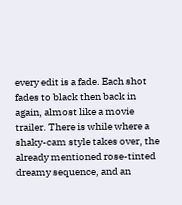every edit is a fade. Each shot fades to black then back in again, almost like a movie trailer. There is while where a shaky-cam style takes over, the already mentioned rose-tinted dreamy sequence, and an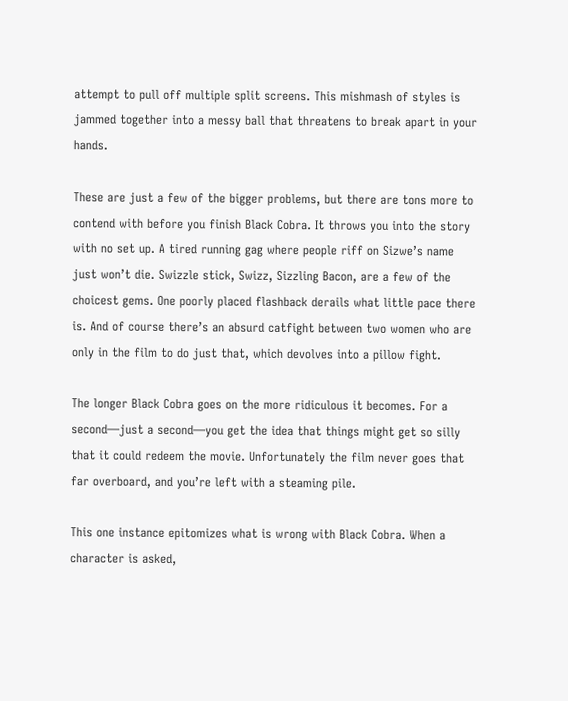attempt to pull off multiple split screens. This mishmash of styles is jammed together into a messy ball that threatens to break apart in your hands.

These are just a few of the bigger problems, but there are tons more to contend with before you finish Black Cobra. It throws you into the story with no set up. A tired running gag where people riff on Sizwe’s name just won’t die. Swizzle stick, Swizz, Sizzling Bacon, are a few of the choicest gems. One poorly placed flashback derails what little pace there is. And of course there’s an absurd catfight between two women who are only in the film to do just that, which devolves into a pillow fight.

The longer Black Cobra goes on the more ridiculous it becomes. For a second—just a second—you get the idea that things might get so silly that it could redeem the movie. Unfortunately the film never goes that far overboard, and you’re left with a steaming pile.

This one instance epitomizes what is wrong with Black Cobra. When a character is asked,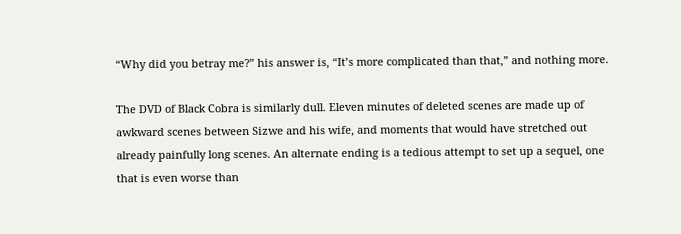“Why did you betray me?” his answer is, “It’s more complicated than that,” and nothing more.

The DVD of Black Cobra is similarly dull. Eleven minutes of deleted scenes are made up of awkward scenes between Sizwe and his wife, and moments that would have stretched out already painfully long scenes. An alternate ending is a tedious attempt to set up a sequel, one that is even worse than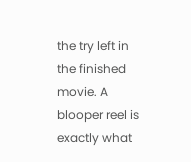the try left in the finished movie. A blooper reel is exactly what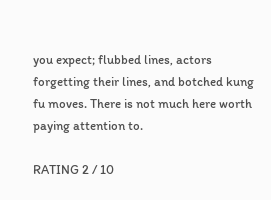you expect; flubbed lines, actors forgetting their lines, and botched kung fu moves. There is not much here worth paying attention to.

RATING 2 / 10